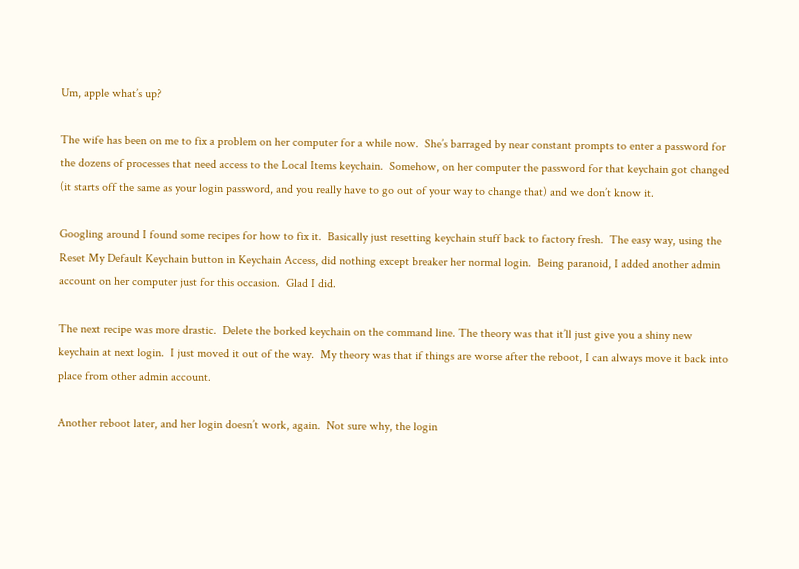Um, apple what’s up?

The wife has been on me to fix a problem on her computer for a while now.  She’s barraged by near constant prompts to enter a password for the dozens of processes that need access to the Local Items keychain.  Somehow, on her computer the password for that keychain got changed (it starts off the same as your login password, and you really have to go out of your way to change that) and we don’t know it.

Googling around I found some recipes for how to fix it.  Basically just resetting keychain stuff back to factory fresh.  The easy way, using the Reset My Default Keychain button in Keychain Access, did nothing except breaker her normal login.  Being paranoid, I added another admin account on her computer just for this occasion.  Glad I did.

The next recipe was more drastic.  Delete the borked keychain on the command line. The theory was that it’ll just give you a shiny new keychain at next login.  I just moved it out of the way.  My theory was that if things are worse after the reboot, I can always move it back into place from other admin account.

Another reboot later, and her login doesn’t work, again.  Not sure why, the login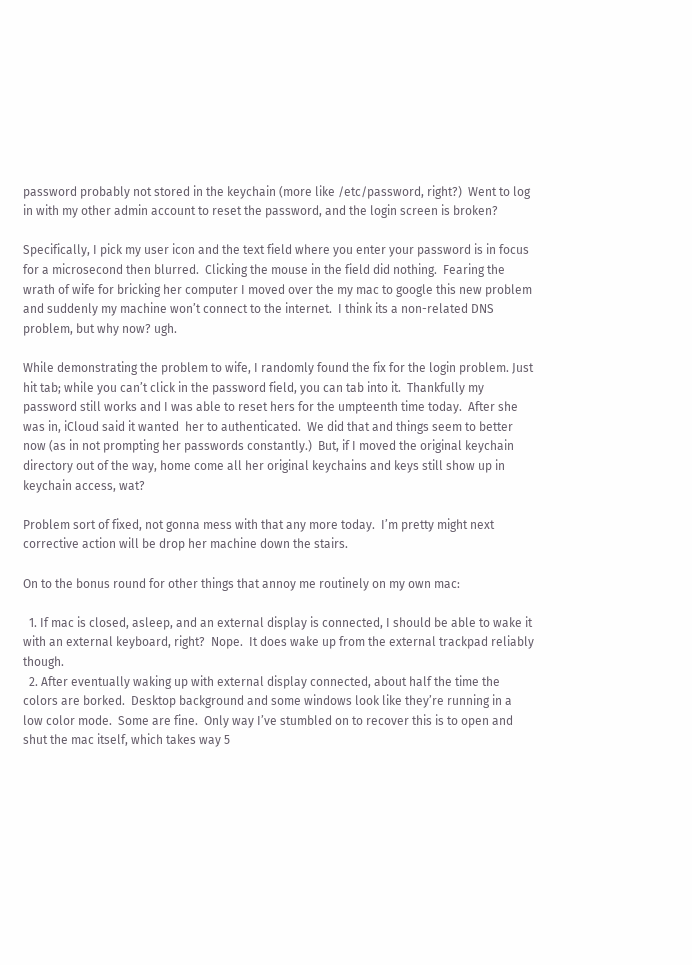password probably not stored in the keychain (more like /etc/password, right?)  Went to log in with my other admin account to reset the password, and the login screen is broken?

Specifically, I pick my user icon and the text field where you enter your password is in focus for a microsecond then blurred.  Clicking the mouse in the field did nothing.  Fearing the wrath of wife for bricking her computer I moved over the my mac to google this new problem and suddenly my machine won’t connect to the internet.  I think its a non-related DNS problem, but why now? ugh.

While demonstrating the problem to wife, I randomly found the fix for the login problem. Just hit tab; while you can’t click in the password field, you can tab into it.  Thankfully my password still works and I was able to reset hers for the umpteenth time today.  After she was in, iCloud said it wanted  her to authenticated.  We did that and things seem to better now (as in not prompting her passwords constantly.)  But, if I moved the original keychain directory out of the way, home come all her original keychains and keys still show up in keychain access, wat?

Problem sort of fixed, not gonna mess with that any more today.  I’m pretty might next corrective action will be drop her machine down the stairs.

On to the bonus round for other things that annoy me routinely on my own mac:

  1. If mac is closed, asleep, and an external display is connected, I should be able to wake it with an external keyboard, right?  Nope.  It does wake up from the external trackpad reliably though.
  2. After eventually waking up with external display connected, about half the time the colors are borked.  Desktop background and some windows look like they’re running in a low color mode.  Some are fine.  Only way I’ve stumbled on to recover this is to open and shut the mac itself, which takes way 5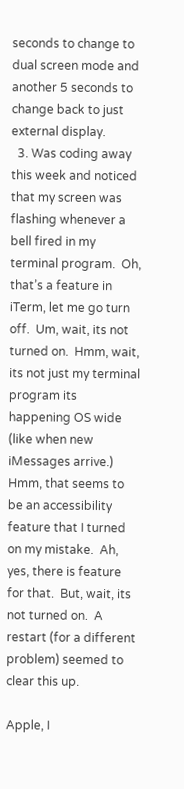seconds to change to dual screen mode and another 5 seconds to change back to just external display.
  3. Was coding away this week and noticed that my screen was flashing whenever a bell fired in my terminal program.  Oh, that’s a feature in iTerm, let me go turn off.  Um, wait, its not turned on.  Hmm, wait, its not just my terminal program its happening OS wide (like when new iMessages arrive.)  Hmm, that seems to be an accessibility feature that I turned on my mistake.  Ah, yes, there is feature for that.  But, wait, its not turned on.  A restart (for a different problem) seemed to clear this up.

Apple, I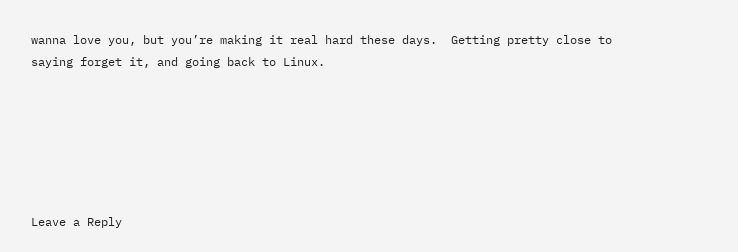wanna love you, but you’re making it real hard these days.  Getting pretty close to saying forget it, and going back to Linux.






Leave a Reply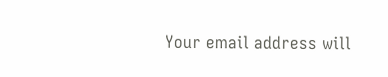Your email address will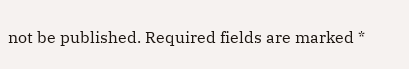not be published. Required fields are marked *